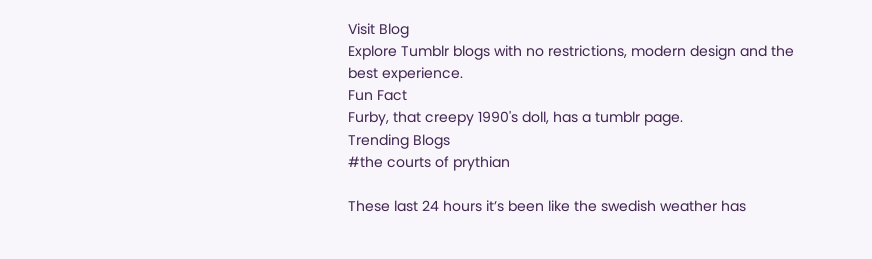Visit Blog
Explore Tumblr blogs with no restrictions, modern design and the best experience.
Fun Fact
Furby, that creepy 1990's doll, has a tumblr page.
Trending Blogs
#the courts of prythian

These last 24 hours it’s been like the swedish weather has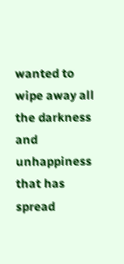wanted to wipe away all the darkness and unhappiness that has spread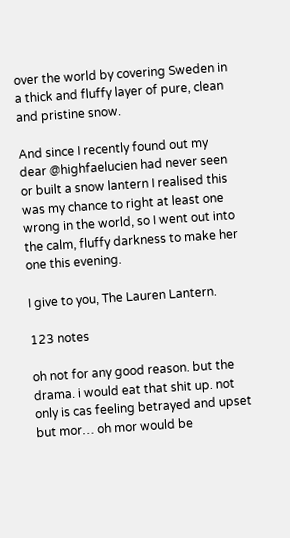over the world by covering Sweden in a thick and fluffy layer of pure, clean and pristine snow.

And since I recently found out my dear @highfaelucien had never seen or built a snow lantern I realised this was my chance to right at least one wrong in the world, so I went out into the calm, fluffy darkness to make her one this evening.

I give to you, The Lauren Lantern.

123 notes

oh not for any good reason. but the drama. i would eat that shit up. not only is cas feeling betrayed and upset but mor… oh mor would be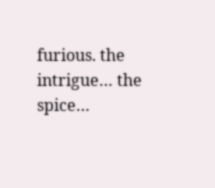furious. the intrigue… the spice…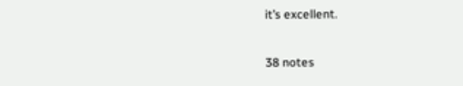it’s excellent.

38 notes